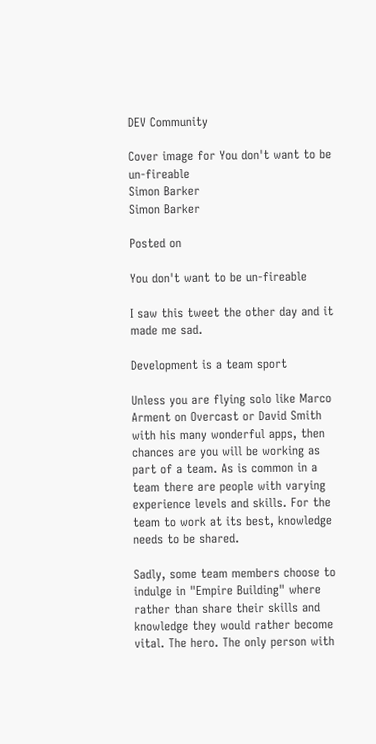DEV Community

Cover image for You don't want to be un-fireable
Simon Barker
Simon Barker

Posted on

You don't want to be un-fireable

I saw this tweet the other day and it made me sad.

Development is a team sport

Unless you are flying solo like Marco Arment on Overcast or David Smith with his many wonderful apps, then chances are you will be working as part of a team. As is common in a team there are people with varying experience levels and skills. For the team to work at its best, knowledge needs to be shared.

Sadly, some team members choose to indulge in "Empire Building" where rather than share their skills and knowledge they would rather become vital. The hero. The only person with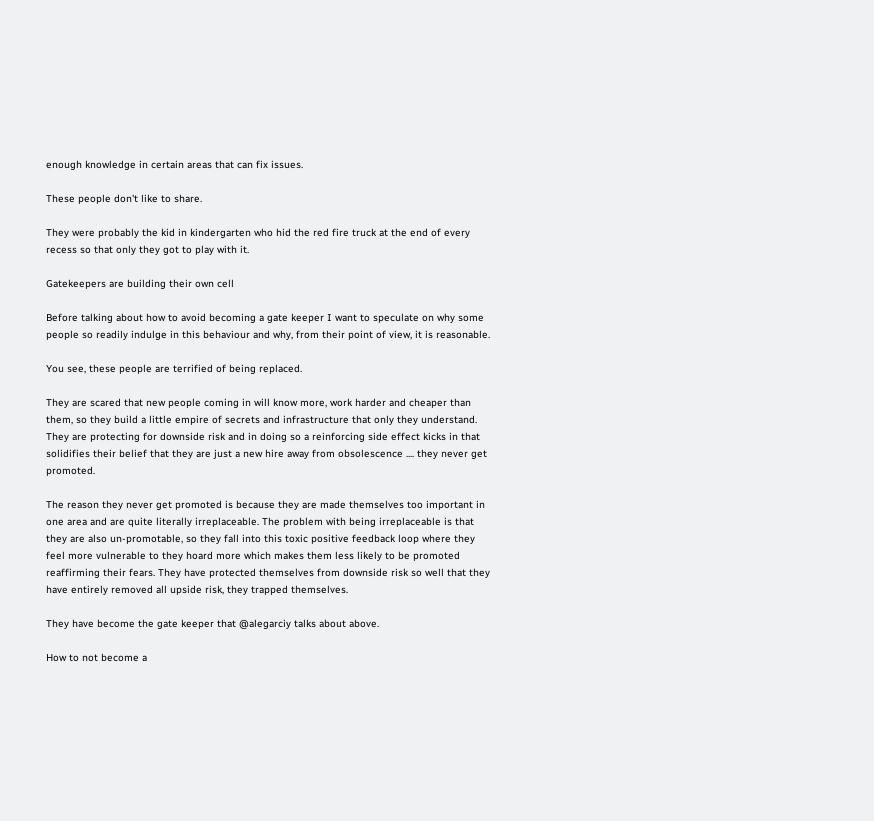enough knowledge in certain areas that can fix issues.

These people don't like to share.

They were probably the kid in kindergarten who hid the red fire truck at the end of every recess so that only they got to play with it.

Gatekeepers are building their own cell

Before talking about how to avoid becoming a gate keeper I want to speculate on why some people so readily indulge in this behaviour and why, from their point of view, it is reasonable.

You see, these people are terrified of being replaced.

They are scared that new people coming in will know more, work harder and cheaper than them, so they build a little empire of secrets and infrastructure that only they understand. They are protecting for downside risk and in doing so a reinforcing side effect kicks in that solidifies their belief that they are just a new hire away from obsolescence .... they never get promoted.

The reason they never get promoted is because they are made themselves too important in one area and are quite literally irreplaceable. The problem with being irreplaceable is that they are also un-promotable, so they fall into this toxic positive feedback loop where they feel more vulnerable to they hoard more which makes them less likely to be promoted reaffirming their fears. They have protected themselves from downside risk so well that they have entirely removed all upside risk, they trapped themselves.

They have become the gate keeper that @alegarciy talks about above.

How to not become a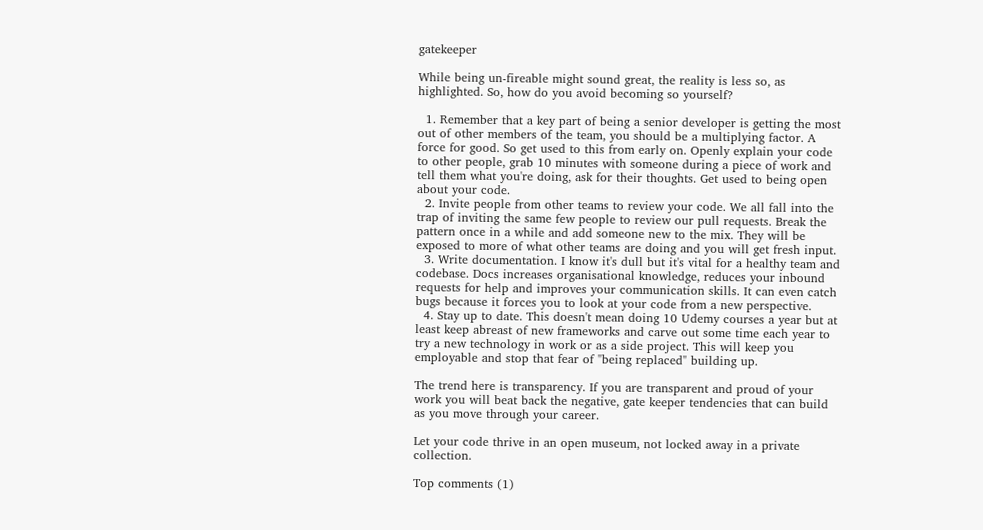gatekeeper

While being un-fireable might sound great, the reality is less so, as highlighted. So, how do you avoid becoming so yourself?

  1. Remember that a key part of being a senior developer is getting the most out of other members of the team, you should be a multiplying factor. A force for good. So get used to this from early on. Openly explain your code to other people, grab 10 minutes with someone during a piece of work and tell them what you're doing, ask for their thoughts. Get used to being open about your code.
  2. Invite people from other teams to review your code. We all fall into the trap of inviting the same few people to review our pull requests. Break the pattern once in a while and add someone new to the mix. They will be exposed to more of what other teams are doing and you will get fresh input.
  3. Write documentation. I know it's dull but it's vital for a healthy team and codebase. Docs increases organisational knowledge, reduces your inbound requests for help and improves your communication skills. It can even catch bugs because it forces you to look at your code from a new perspective.
  4. Stay up to date. This doesn't mean doing 10 Udemy courses a year but at least keep abreast of new frameworks and carve out some time each year to try a new technology in work or as a side project. This will keep you employable and stop that fear of "being replaced" building up.

The trend here is transparency. If you are transparent and proud of your work you will beat back the negative, gate keeper tendencies that can build as you move through your career.

Let your code thrive in an open museum, not locked away in a private collection.

Top comments (1)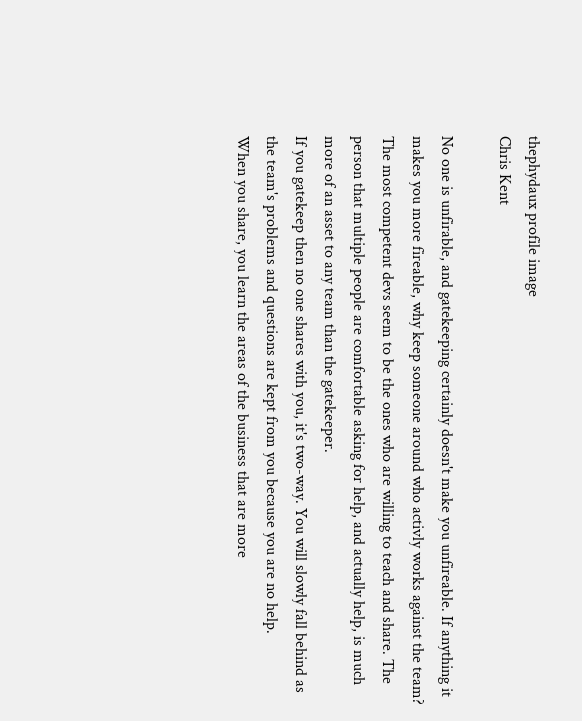thephydaux profile image
Chris Kent

No one is unfirable, and gatekeeping certainly doesn't make you unfireable. If anything it makes you more fireable, why keep someone around who activly works against the team? The most competent devs seem to be the ones who are willing to teach and share. The person that multiple people are comfortable asking for help, and actually help, is much more of an asset to any team than the gatekeeper.
If you gatekeep then no one shares with you, it's two-way. You will slowly fall behind as the team's problems and questions are kept from you because you are no help.
When you share, you learn the areas of the business that are more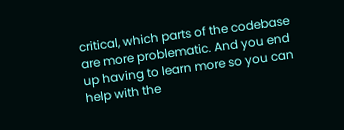critical, which parts of the codebase are more problematic. And you end up having to learn more so you can help with the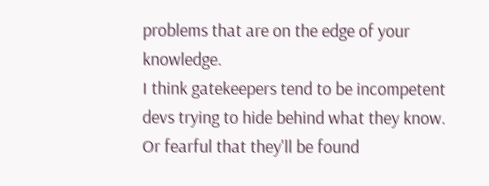problems that are on the edge of your knowledge.
I think gatekeepers tend to be incompetent devs trying to hide behind what they know. Or fearful that they'll be found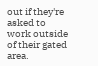out if they're asked to work outside of their gated area.